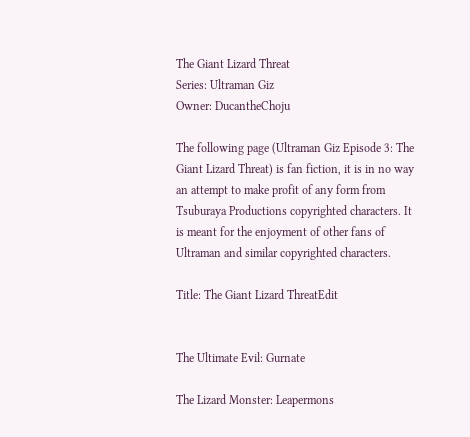The Giant Lizard Threat
Series: Ultraman Giz
Owner: DucantheChoju

The following page (Ultraman Giz Episode 3: The Giant Lizard Threat) is fan fiction, it is in no way an attempt to make profit of any form from Tsuburaya Productions copyrighted characters. It is meant for the enjoyment of other fans of Ultraman and similar copyrighted characters.

Title: The Giant Lizard ThreatEdit


The Ultimate Evil: Gurnate

The Lizard Monster: Leapermons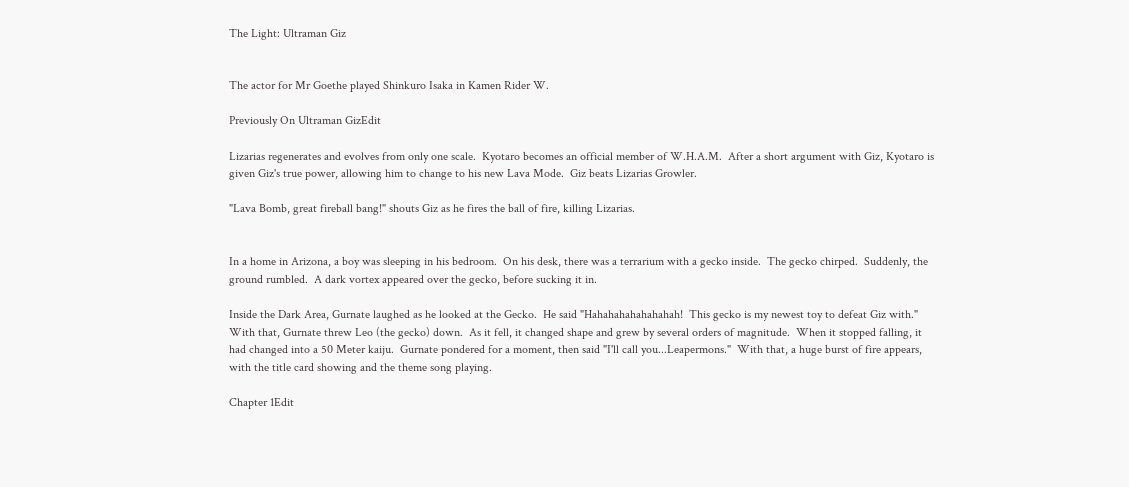The Light: Ultraman Giz


The actor for Mr Goethe played Shinkuro Isaka in Kamen Rider W.

Previously On Ultraman GizEdit

Lizarias regenerates and evolves from only one scale.  Kyotaro becomes an official member of W.H.A.M.  After a short argument with Giz, Kyotaro is given Giz's true power, allowing him to change to his new Lava Mode.  Giz beats Lizarias Growler.

"Lava Bomb, great fireball bang!" shouts Giz as he fires the ball of fire, killing Lizarias.


In a home in Arizona, a boy was sleeping in his bedroom.  On his desk, there was a terrarium with a gecko inside.  The gecko chirped.  Suddenly, the ground rumbled.  A dark vortex appeared over the gecko, before sucking it in.

Inside the Dark Area, Gurnate laughed as he looked at the Gecko.  He said "Hahahahahahahahah!  This gecko is my newest toy to defeat Giz with."  With that, Gurnate threw Leo (the gecko) down.  As it fell, it changed shape and grew by several orders of magnitude.  When it stopped falling, it had changed into a 50 Meter kaiju.  Gurnate pondered for a moment, then said "I'll call you...Leapermons."  With that, a huge burst of fire appears, with the title card showing and the theme song playing.

Chapter 1Edit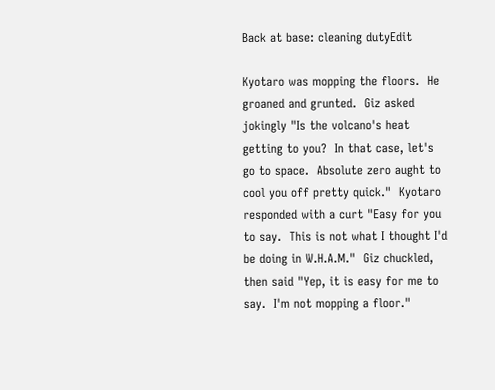Back at base: cleaning dutyEdit

Kyotaro was mopping the floors.  He groaned and grunted.  Giz asked jokingly "Is the volcano's heat getting to you?  In that case, let's go to space.  Absolute zero aught to cool you off pretty quick."  Kyotaro responded with a curt "Easy for you to say.  This is not what I thought I'd be doing in W.H.A.M."  Giz chuckled, then said "Yep, it is easy for me to say.  I'm not mopping a floor."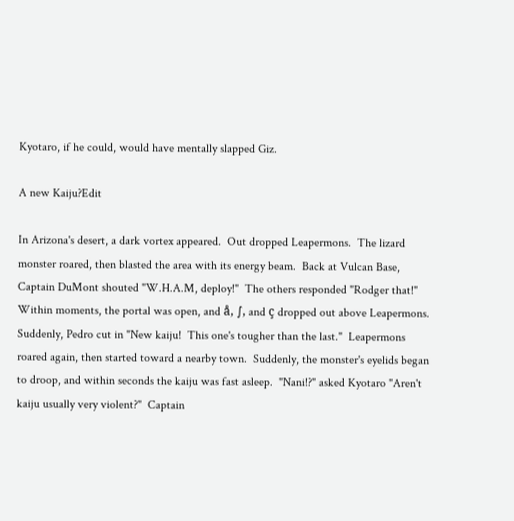Kyotaro, if he could, would have mentally slapped Giz.

A new Kaiju?Edit

In Arizona's desert, a dark vortex appeared.  Out dropped Leapermons.  The lizard monster roared, then blasted the area with its energy beam.  Back at Vulcan Base, Captain DuMont shouted "W.H.A.M, deploy!"  The others responded "Rodger that!"  Within moments, the portal was open, and å, ∫, and ç dropped out above Leapermons.  Suddenly, Pedro cut in "New kaiju!  This one's tougher than the last."  Leapermons roared again, then started toward a nearby town.  Suddenly, the monster's eyelids began to droop, and within seconds the kaiju was fast asleep.  "Nani!?" asked Kyotaro "Aren't kaiju usually very violent?"  Captain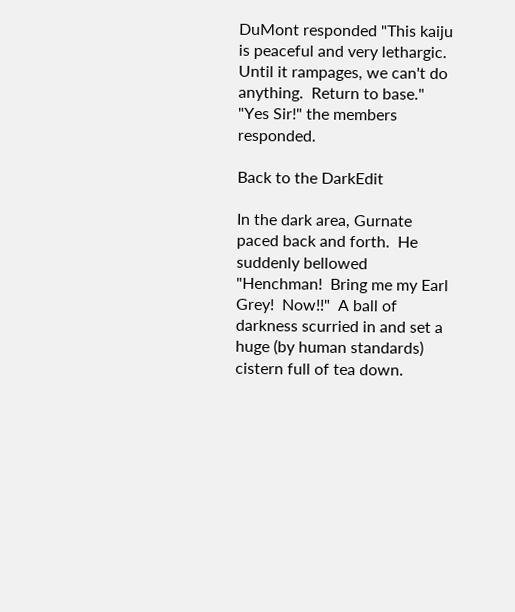DuMont responded "This kaiju is peaceful and very lethargic.  Until it rampages, we can't do anything.  Return to base."  "Yes Sir!" the members responded.

Back to the DarkEdit

In the dark area, Gurnate paced back and forth.  He suddenly bellowed "Henchman!  Bring me my Earl Grey!  Now!!"  A ball of darkness scurried in and set a huge (by human standards) cistern full of tea down.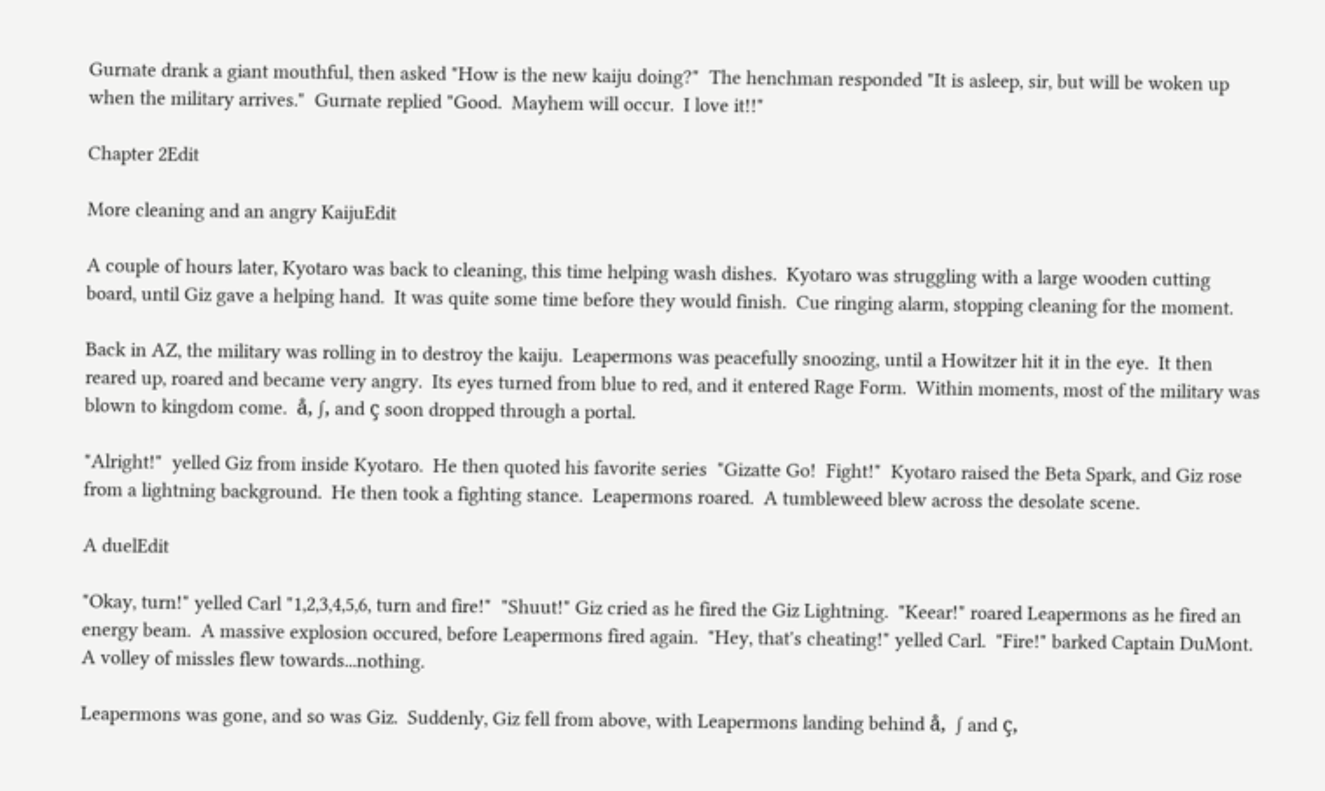Gurnate drank a giant mouthful, then asked "How is the new kaiju doing?"  The henchman responded "It is asleep, sir, but will be woken up when the military arrives."  Gurnate replied "Good.  Mayhem will occur.  I love it!!"

Chapter 2Edit

More cleaning and an angry KaijuEdit

A couple of hours later, Kyotaro was back to cleaning, this time helping wash dishes.  Kyotaro was struggling with a large wooden cutting board, until Giz gave a helping hand.  It was quite some time before they would finish.  Cue ringing alarm, stopping cleaning for the moment.

Back in AZ, the military was rolling in to destroy the kaiju.  Leapermons was peacefully snoozing, until a Howitzer hit it in the eye.  It then reared up, roared and became very angry.  Its eyes turned from blue to red, and it entered Rage Form.  Within moments, most of the military was blown to kingdom come.  å, ∫, and ç soon dropped through a portal.

"Alright!"  yelled Giz from inside Kyotaro.  He then quoted his favorite series  "Gizatte Go!  Fight!"  Kyotaro raised the Beta Spark, and Giz rose from a lightning background.  He then took a fighting stance.  Leapermons roared.  A tumbleweed blew across the desolate scene.

A duelEdit

"Okay, turn!" yelled Carl "1,2,3,4,5,6, turn and fire!"  "Shuut!" Giz cried as he fired the Giz Lightning.  "Keear!" roared Leapermons as he fired an energy beam.  A massive explosion occured, before Leapermons fired again.  "Hey, that's cheating!" yelled Carl.  "Fire!" barked Captain DuMont. A volley of missles flew towards...nothing.

Leapermons was gone, and so was Giz.  Suddenly, Giz fell from above, with Leapermons landing behind å,  ∫ and ç,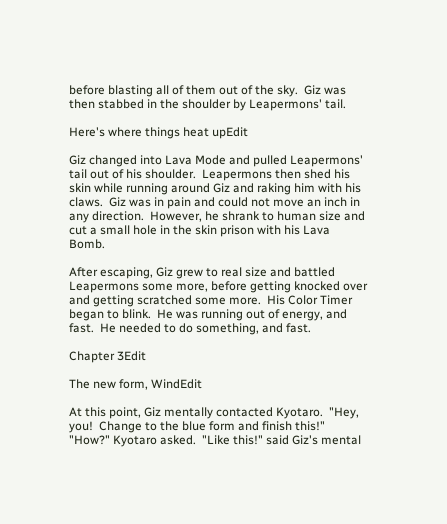before blasting all of them out of the sky.  Giz was then stabbed in the shoulder by Leapermons' tail.

Here's where things heat upEdit

Giz changed into Lava Mode and pulled Leapermons' tail out of his shoulder.  Leapermons then shed his skin while running around Giz and raking him with his claws.  Giz was in pain and could not move an inch in any direction.  However, he shrank to human size and cut a small hole in the skin prison with his Lava Bomb.

After escaping, Giz grew to real size and battled Leapermons some more, before getting knocked over and getting scratched some more.  His Color Timer began to blink.  He was running out of energy, and fast.  He needed to do something, and fast.

Chapter 3Edit

The new form, WindEdit

At this point, Giz mentally contacted Kyotaro.  "Hey, you!  Change to the blue form and finish this!"  "How?" Kyotaro asked.  "Like this!" said Giz's mental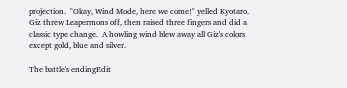projection.  "Okay, Wind Mode, here we come!" yelled Kyotaro.  Giz threw Leapermons off, then raised three fingers and did a classic type change.  A howling wind blew away all Giz's colors except gold, blue and silver.

The battle's endingEdit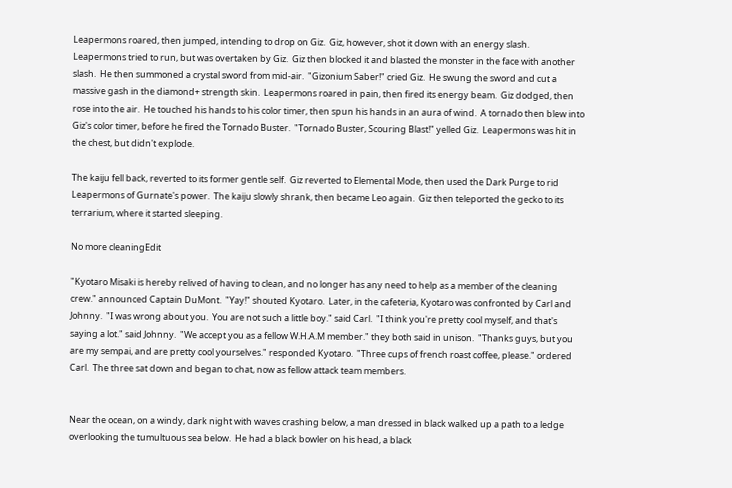Leapermons roared, then jumped, intending to drop on Giz.  Giz, however, shot it down with an energy slash.  Leapermons tried to run, but was overtaken by Giz.  Giz then blocked it and blasted the monster in the face with another slash.  He then summoned a crystal sword from mid-air.  "Gizonium Saber!" cried Giz.  He swung the sword and cut a massive gash in the diamond+ strength skin.  Leapermons roared in pain, then fired its energy beam.  Giz dodged, then rose into the air.  He touched his hands to his color timer, then spun his hands in an aura of wind.  A tornado then blew into Giz's color timer, before he fired the Tornado Buster.  "Tornado Buster, Scouring Blast!" yelled Giz.  Leapermons was hit in the chest, but didn't explode.

The kaiju fell back, reverted to its former gentle self.  Giz reverted to Elemental Mode, then used the Dark Purge to rid Leapermons of Gurnate's power.  The kaiju slowly shrank, then became Leo again.  Giz then teleported the gecko to its terrarium, where it started sleeping.

No more cleaningEdit

"Kyotaro Misaki is hereby relived of having to clean, and no longer has any need to help as a member of the cleaning crew." announced Captain DuMont.  "Yay!" shouted Kyotaro.  Later, in the cafeteria, Kyotaro was confronted by Carl and Johnny.  "I was wrong about you.  You are not such a little boy." said Carl.  "I think you're pretty cool myself, and that's saying a lot." said Johnny.  "We accept you as a fellow W.H.A.M member." they both said in unison.  "Thanks guys, but you are my sempai, and are pretty cool yourselves." responded Kyotaro.  "Three cups of french roast coffee, please." ordered Carl.  The three sat down and began to chat, now as fellow attack team members.


Near the ocean, on a windy, dark night with waves crashing below, a man dressed in black walked up a path to a ledge overlooking the tumultuous sea below.  He had a black bowler on his head, a black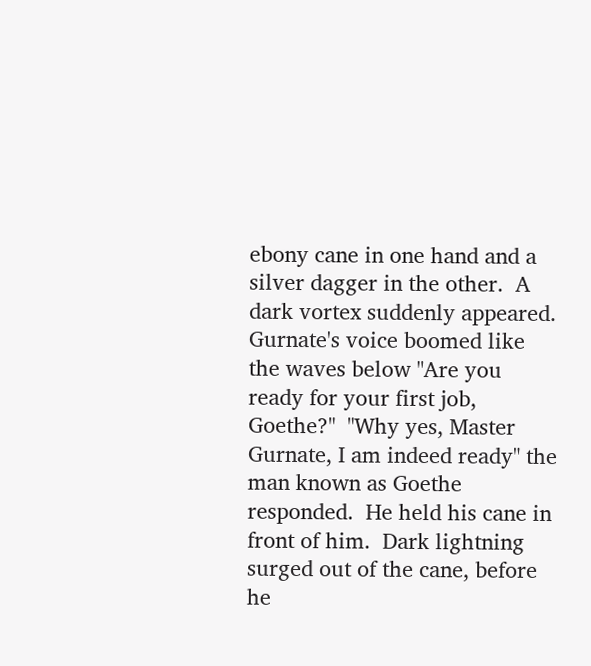ebony cane in one hand and a silver dagger in the other.  A dark vortex suddenly appeared.  Gurnate's voice boomed like the waves below "Are you ready for your first job, Goethe?"  "Why yes, Master Gurnate, I am indeed ready" the man known as Goethe responded.  He held his cane in front of him.  Dark lightning surged out of the cane, before he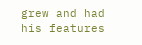grew and had his features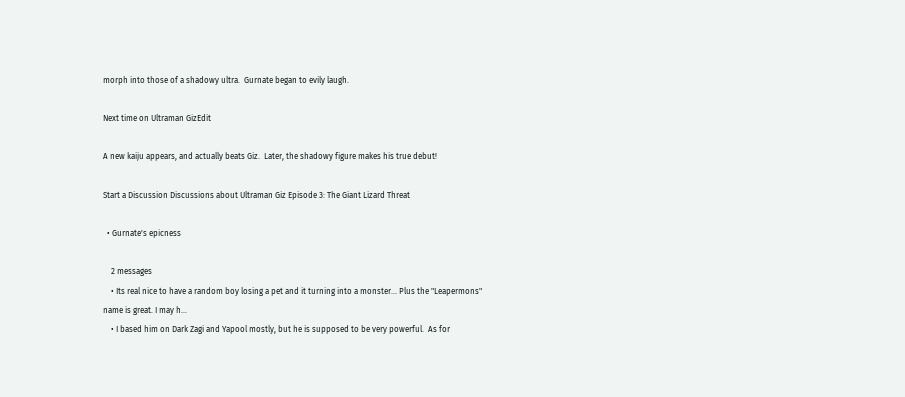morph into those of a shadowy ultra.  Gurnate began to evily laugh.

Next time on Ultraman GizEdit

A new kaiju appears, and actually beats Giz.  Later, the shadowy figure makes his true debut!

Start a Discussion Discussions about Ultraman Giz Episode 3: The Giant Lizard Threat

  • Gurnate's epicness

    2 messages
    • Its real nice to have a random boy losing a pet and it turning into a monster... Plus the "Leapermons" name is great. I may h...
    • I based him on Dark Zagi and Yapool mostly, but he is supposed to be very powerful.  As for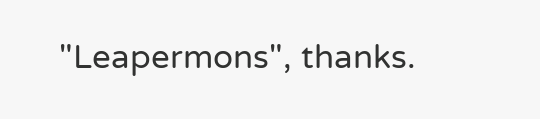"Leapermons", thanks.